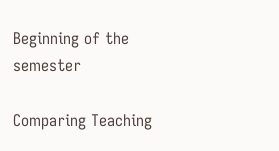Beginning of the semester

Comparing Teaching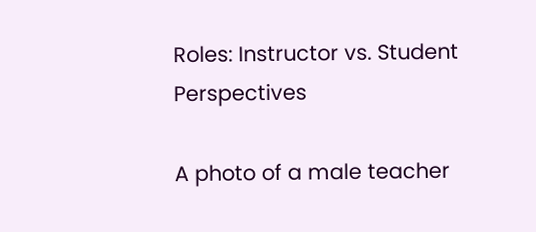Roles: Instructor vs. Student Perspectives

A photo of a male teacher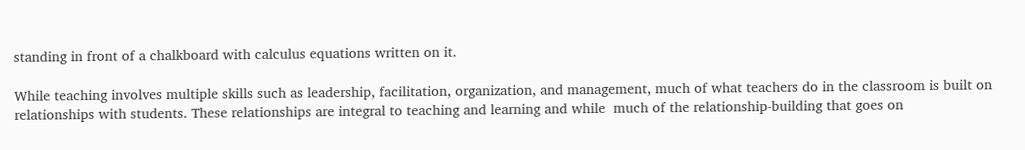standing in front of a chalkboard with calculus equations written on it.

While teaching involves multiple skills such as leadership, facilitation, organization, and management, much of what teachers do in the classroom is built on relationships with students. These relationships are integral to teaching and learning and while  much of the relationship-building that goes on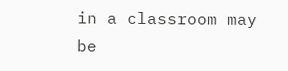in a classroom may be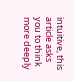intuitive, this article asks you to think more deeply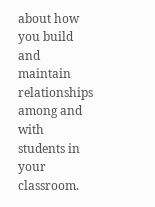about how you build and maintain relationships among and with students in your classroom.